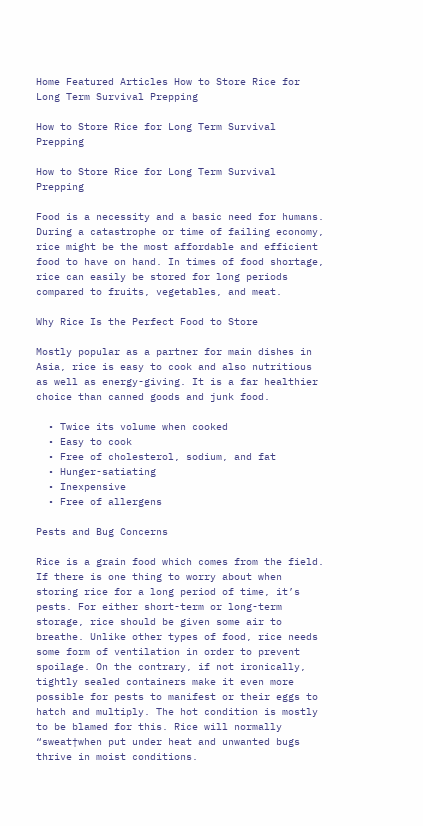Home Featured Articles How to Store Rice for Long Term Survival Prepping

How to Store Rice for Long Term Survival Prepping

How to Store Rice for Long Term Survival Prepping

Food is a necessity and a basic need for humans. During a catastrophe or time of failing economy, rice might be the most affordable and efficient food to have on hand. In times of food shortage, rice can easily be stored for long periods compared to fruits, vegetables, and meat.

Why Rice Is the Perfect Food to Store

Mostly popular as a partner for main dishes in Asia, rice is easy to cook and also nutritious as well as energy-giving. It is a far healthier choice than canned goods and junk food.

  • Twice its volume when cooked
  • Easy to cook
  • Free of cholesterol, sodium, and fat
  • Hunger-satiating
  • Inexpensive
  • Free of allergens

Pests and Bug Concerns

Rice is a grain food which comes from the field. If there is one thing to worry about when storing rice for a long period of time, it’s pests. For either short-term or long-term storage, rice should be given some air to breathe. Unlike other types of food, rice needs some form of ventilation in order to prevent spoilage. On the contrary, if not ironically, tightly sealed containers make it even more possible for pests to manifest or their eggs to hatch and multiply. The hot condition is mostly to be blamed for this. Rice will normally “sweat†when put under heat and unwanted bugs thrive in moist conditions.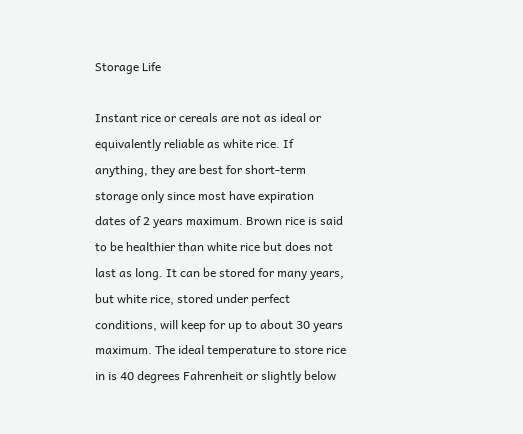Storage Life

Instant rice or cereals are not as ideal or equivalently reliable as white rice. If anything, they are best for short-term storage only since most have expiration dates of 2 years maximum. Brown rice is said to be healthier than white rice but does not last as long. It can be stored for many years, but white rice, stored under perfect conditions, will keep for up to about 30 years maximum. The ideal temperature to store rice in is 40 degrees Fahrenheit or slightly below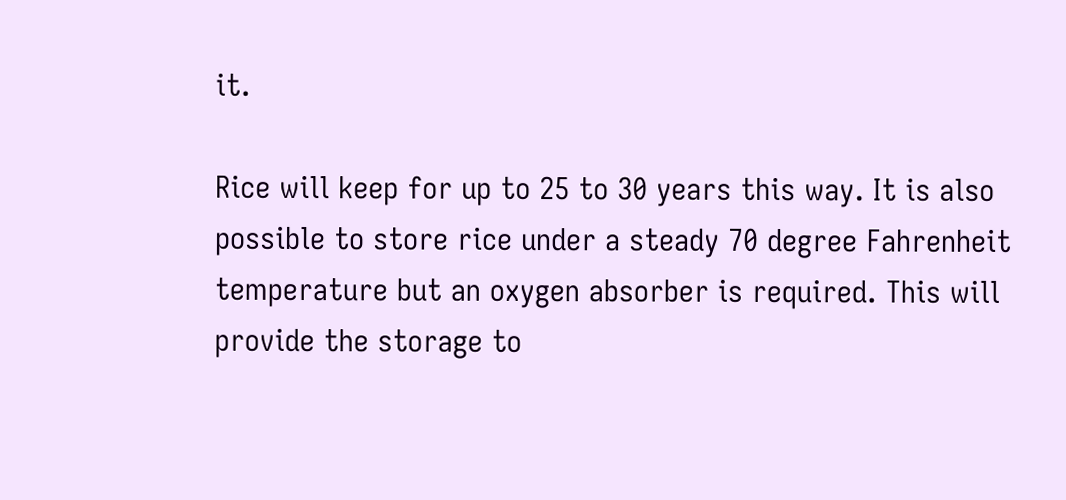it.

Rice will keep for up to 25 to 30 years this way. It is also possible to store rice under a steady 70 degree Fahrenheit temperature but an oxygen absorber is required. This will provide the storage to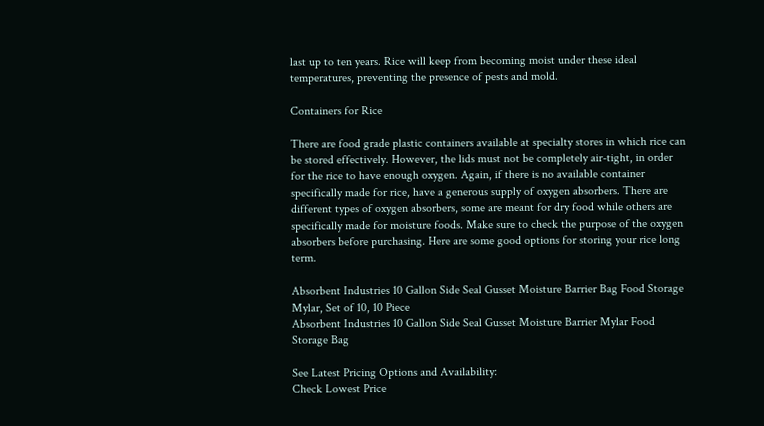last up to ten years. Rice will keep from becoming moist under these ideal temperatures, preventing the presence of pests and mold.

Containers for Rice

There are food grade plastic containers available at specialty stores in which rice can be stored effectively. However, the lids must not be completely air-tight, in order for the rice to have enough oxygen. Again, if there is no available container specifically made for rice, have a generous supply of oxygen absorbers. There are different types of oxygen absorbers, some are meant for dry food while others are specifically made for moisture foods. Make sure to check the purpose of the oxygen absorbers before purchasing. Here are some good options for storing your rice long term.

Absorbent Industries 10 Gallon Side Seal Gusset Moisture Barrier Bag Food Storage Mylar, Set of 10, 10 Piece
Absorbent Industries 10 Gallon Side Seal Gusset Moisture Barrier Mylar Food Storage Bag

See Latest Pricing Options and Availability:
Check Lowest Price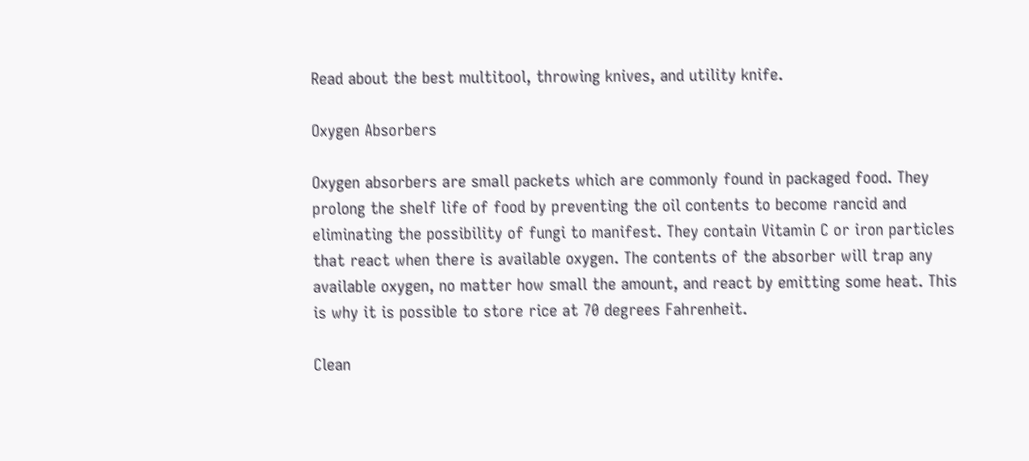Read about the best multitool, throwing knives, and utility knife.

Oxygen Absorbers

Oxygen absorbers are small packets which are commonly found in packaged food. They prolong the shelf life of food by preventing the oil contents to become rancid and eliminating the possibility of fungi to manifest. They contain Vitamin C or iron particles that react when there is available oxygen. The contents of the absorber will trap any available oxygen, no matter how small the amount, and react by emitting some heat. This is why it is possible to store rice at 70 degrees Fahrenheit.

Clean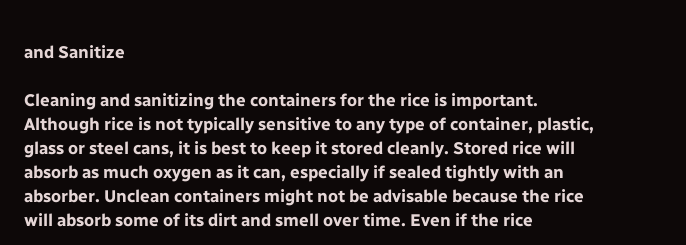and Sanitize

Cleaning and sanitizing the containers for the rice is important. Although rice is not typically sensitive to any type of container, plastic, glass or steel cans, it is best to keep it stored cleanly. Stored rice will absorb as much oxygen as it can, especially if sealed tightly with an absorber. Unclean containers might not be advisable because the rice will absorb some of its dirt and smell over time. Even if the rice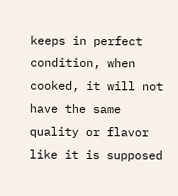keeps in perfect condition, when cooked, it will not have the same quality or flavor like it is supposed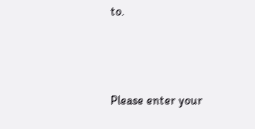to.



Please enter your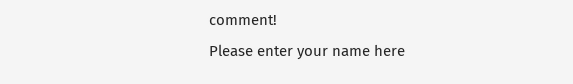comment!
Please enter your name here